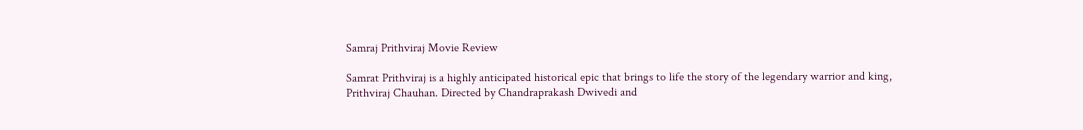Samraj Prithviraj Movie Review

Samrat Prithviraj is a highly anticipated historical epic that brings to life the story of the legendary warrior and king, Prithviraj Chauhan. Directed by Chandraprakash Dwivedi and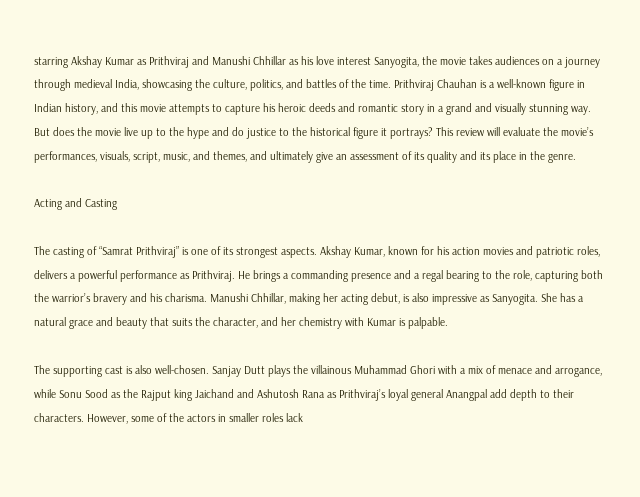starring Akshay Kumar as Prithviraj and Manushi Chhillar as his love interest Sanyogita, the movie takes audiences on a journey through medieval India, showcasing the culture, politics, and battles of the time. Prithviraj Chauhan is a well-known figure in Indian history, and this movie attempts to capture his heroic deeds and romantic story in a grand and visually stunning way. But does the movie live up to the hype and do justice to the historical figure it portrays? This review will evaluate the movie’s performances, visuals, script, music, and themes, and ultimately give an assessment of its quality and its place in the genre.

Acting and Casting

The casting of “Samrat Prithviraj” is one of its strongest aspects. Akshay Kumar, known for his action movies and patriotic roles, delivers a powerful performance as Prithviraj. He brings a commanding presence and a regal bearing to the role, capturing both the warrior’s bravery and his charisma. Manushi Chhillar, making her acting debut, is also impressive as Sanyogita. She has a natural grace and beauty that suits the character, and her chemistry with Kumar is palpable.

The supporting cast is also well-chosen. Sanjay Dutt plays the villainous Muhammad Ghori with a mix of menace and arrogance, while Sonu Sood as the Rajput king Jaichand and Ashutosh Rana as Prithviraj’s loyal general Anangpal add depth to their characters. However, some of the actors in smaller roles lack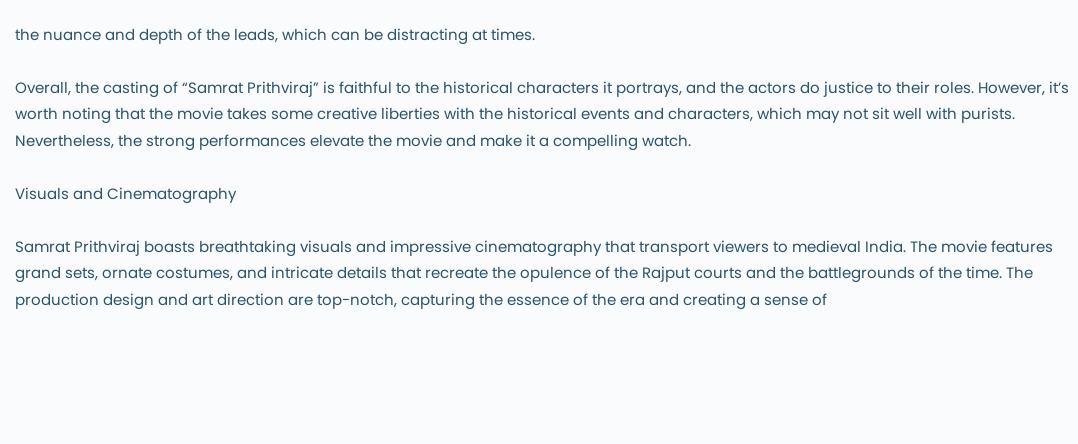the nuance and depth of the leads, which can be distracting at times.

Overall, the casting of “Samrat Prithviraj” is faithful to the historical characters it portrays, and the actors do justice to their roles. However, it’s worth noting that the movie takes some creative liberties with the historical events and characters, which may not sit well with purists. Nevertheless, the strong performances elevate the movie and make it a compelling watch.

Visuals and Cinematography

Samrat Prithviraj boasts breathtaking visuals and impressive cinematography that transport viewers to medieval India. The movie features grand sets, ornate costumes, and intricate details that recreate the opulence of the Rajput courts and the battlegrounds of the time. The production design and art direction are top-notch, capturing the essence of the era and creating a sense of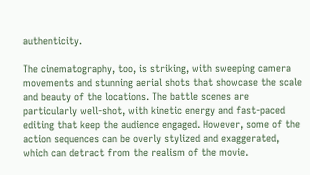authenticity.

The cinematography, too, is striking, with sweeping camera movements and stunning aerial shots that showcase the scale and beauty of the locations. The battle scenes are particularly well-shot, with kinetic energy and fast-paced editing that keep the audience engaged. However, some of the action sequences can be overly stylized and exaggerated, which can detract from the realism of the movie.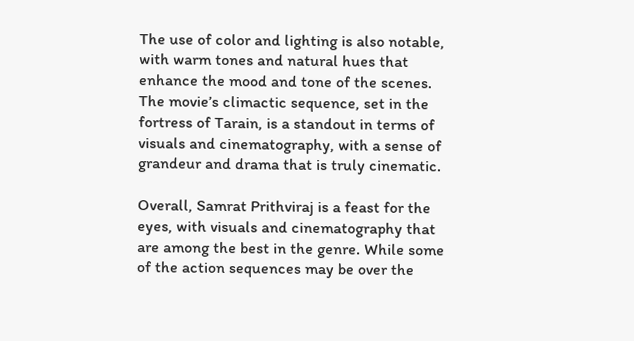The use of color and lighting is also notable, with warm tones and natural hues that enhance the mood and tone of the scenes. The movie’s climactic sequence, set in the fortress of Tarain, is a standout in terms of visuals and cinematography, with a sense of grandeur and drama that is truly cinematic.

Overall, Samrat Prithviraj is a feast for the eyes, with visuals and cinematography that are among the best in the genre. While some of the action sequences may be over the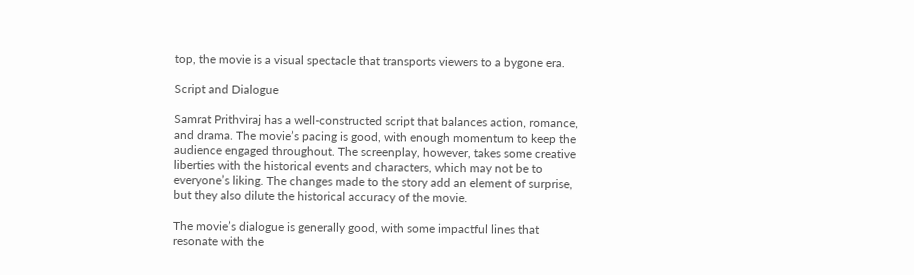top, the movie is a visual spectacle that transports viewers to a bygone era.

Script and Dialogue

Samrat Prithviraj has a well-constructed script that balances action, romance, and drama. The movie’s pacing is good, with enough momentum to keep the audience engaged throughout. The screenplay, however, takes some creative liberties with the historical events and characters, which may not be to everyone’s liking. The changes made to the story add an element of surprise, but they also dilute the historical accuracy of the movie.

The movie’s dialogue is generally good, with some impactful lines that resonate with the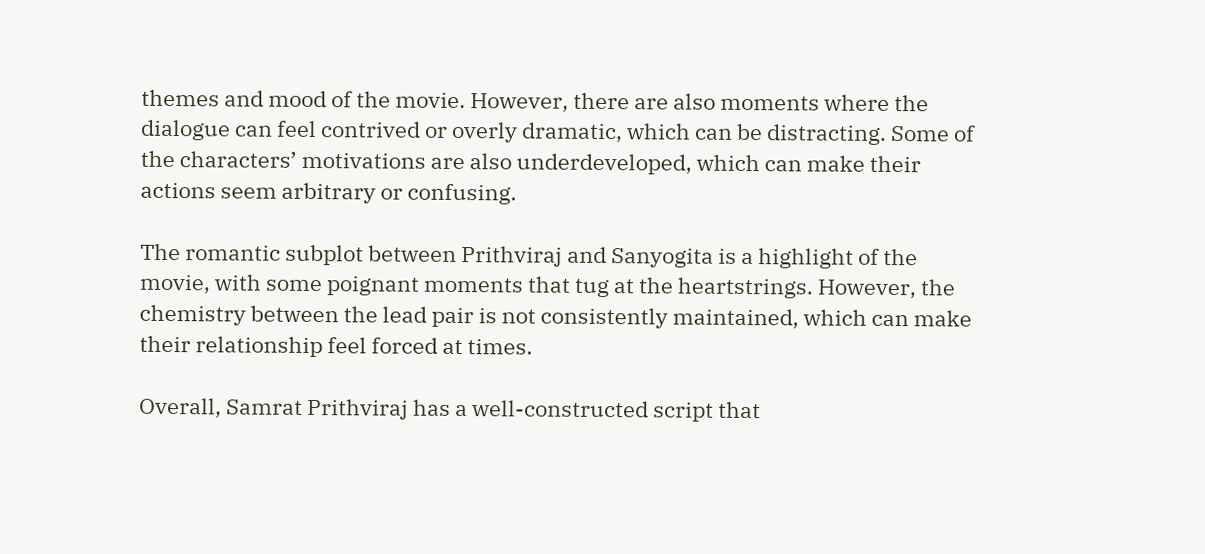themes and mood of the movie. However, there are also moments where the dialogue can feel contrived or overly dramatic, which can be distracting. Some of the characters’ motivations are also underdeveloped, which can make their actions seem arbitrary or confusing.

The romantic subplot between Prithviraj and Sanyogita is a highlight of the movie, with some poignant moments that tug at the heartstrings. However, the chemistry between the lead pair is not consistently maintained, which can make their relationship feel forced at times.

Overall, Samrat Prithviraj has a well-constructed script that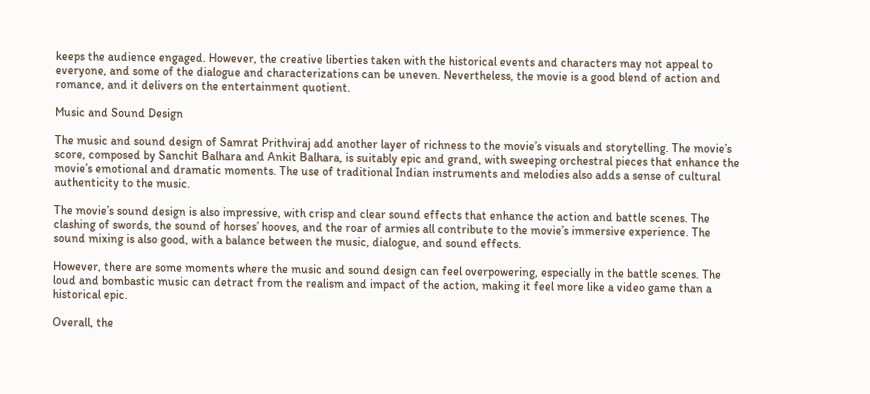keeps the audience engaged. However, the creative liberties taken with the historical events and characters may not appeal to everyone, and some of the dialogue and characterizations can be uneven. Nevertheless, the movie is a good blend of action and romance, and it delivers on the entertainment quotient.

Music and Sound Design

The music and sound design of Samrat Prithviraj add another layer of richness to the movie’s visuals and storytelling. The movie’s score, composed by Sanchit Balhara and Ankit Balhara, is suitably epic and grand, with sweeping orchestral pieces that enhance the movie’s emotional and dramatic moments. The use of traditional Indian instruments and melodies also adds a sense of cultural authenticity to the music.

The movie’s sound design is also impressive, with crisp and clear sound effects that enhance the action and battle scenes. The clashing of swords, the sound of horses’ hooves, and the roar of armies all contribute to the movie’s immersive experience. The sound mixing is also good, with a balance between the music, dialogue, and sound effects.

However, there are some moments where the music and sound design can feel overpowering, especially in the battle scenes. The loud and bombastic music can detract from the realism and impact of the action, making it feel more like a video game than a historical epic.

Overall, the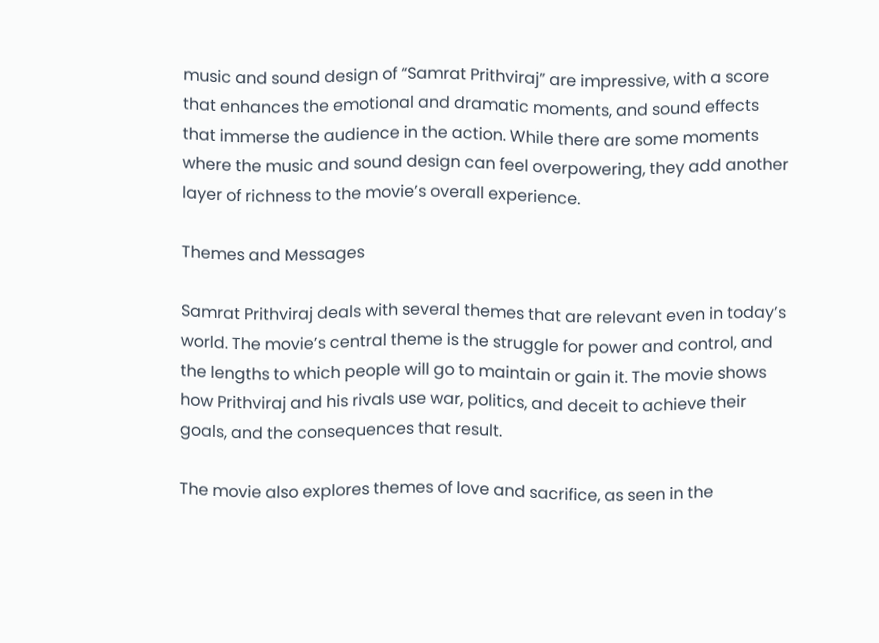music and sound design of “Samrat Prithviraj” are impressive, with a score that enhances the emotional and dramatic moments, and sound effects that immerse the audience in the action. While there are some moments where the music and sound design can feel overpowering, they add another layer of richness to the movie’s overall experience.

Themes and Messages

Samrat Prithviraj deals with several themes that are relevant even in today’s world. The movie’s central theme is the struggle for power and control, and the lengths to which people will go to maintain or gain it. The movie shows how Prithviraj and his rivals use war, politics, and deceit to achieve their goals, and the consequences that result.

The movie also explores themes of love and sacrifice, as seen in the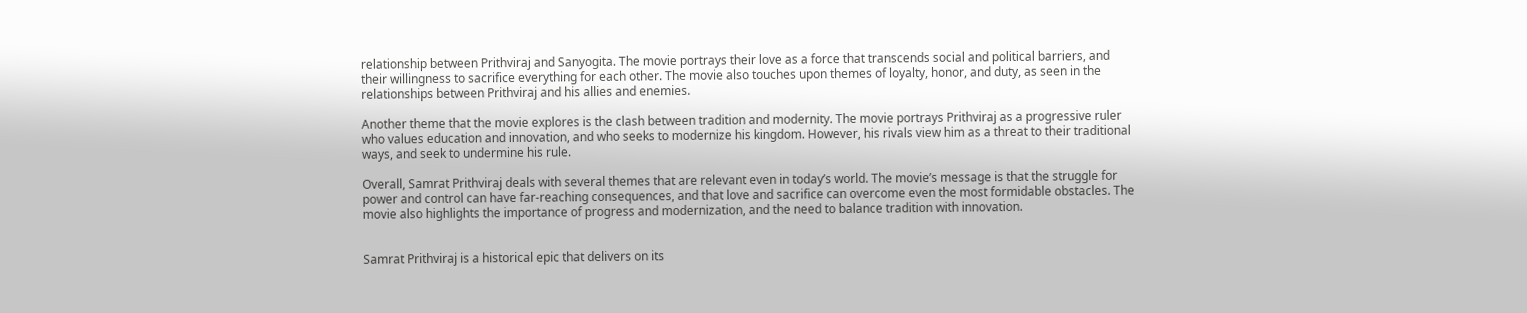relationship between Prithviraj and Sanyogita. The movie portrays their love as a force that transcends social and political barriers, and their willingness to sacrifice everything for each other. The movie also touches upon themes of loyalty, honor, and duty, as seen in the relationships between Prithviraj and his allies and enemies.

Another theme that the movie explores is the clash between tradition and modernity. The movie portrays Prithviraj as a progressive ruler who values education and innovation, and who seeks to modernize his kingdom. However, his rivals view him as a threat to their traditional ways, and seek to undermine his rule.

Overall, Samrat Prithviraj deals with several themes that are relevant even in today’s world. The movie’s message is that the struggle for power and control can have far-reaching consequences, and that love and sacrifice can overcome even the most formidable obstacles. The movie also highlights the importance of progress and modernization, and the need to balance tradition with innovation.


Samrat Prithviraj is a historical epic that delivers on its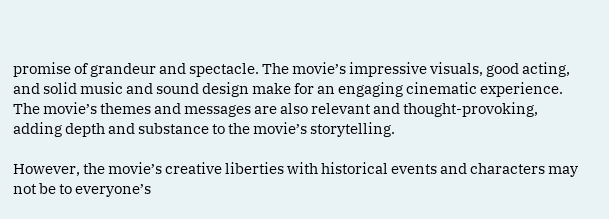promise of grandeur and spectacle. The movie’s impressive visuals, good acting, and solid music and sound design make for an engaging cinematic experience. The movie’s themes and messages are also relevant and thought-provoking, adding depth and substance to the movie’s storytelling.

However, the movie’s creative liberties with historical events and characters may not be to everyone’s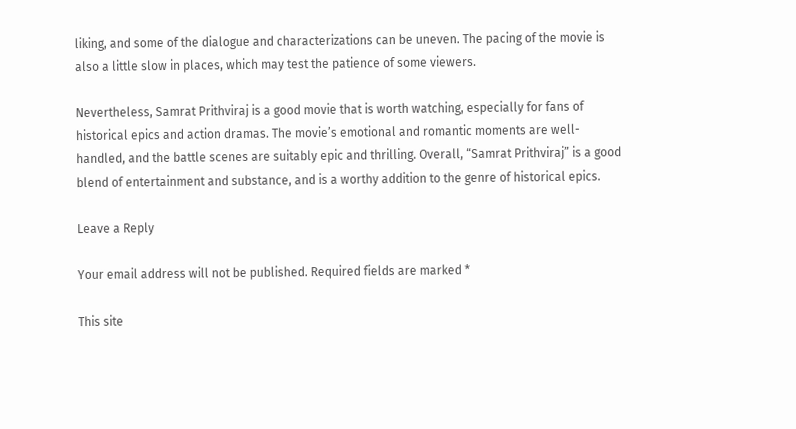liking, and some of the dialogue and characterizations can be uneven. The pacing of the movie is also a little slow in places, which may test the patience of some viewers.

Nevertheless, Samrat Prithviraj is a good movie that is worth watching, especially for fans of historical epics and action dramas. The movie’s emotional and romantic moments are well-handled, and the battle scenes are suitably epic and thrilling. Overall, “Samrat Prithviraj” is a good blend of entertainment and substance, and is a worthy addition to the genre of historical epics.

Leave a Reply

Your email address will not be published. Required fields are marked *

This site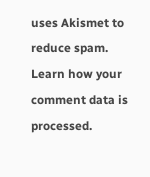uses Akismet to reduce spam. Learn how your comment data is processed.